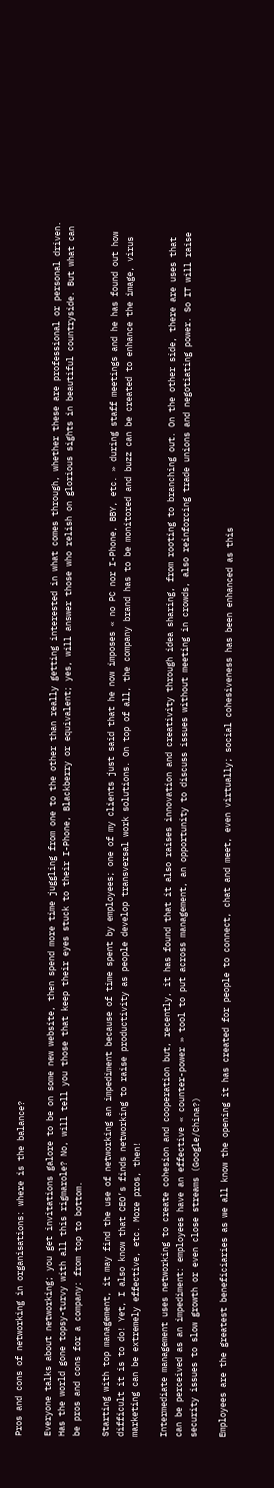Pros and cons of networking in organisations: where is the balance?

Everyone talks about networking; you get invitations galore to be on some new website, then spend more time juggling from one to the other than really getting interested in what comes through, whether these are professional or personal driven. Has the world gone topsy-turvy with all this rigmarole? No, will tell you those that keep their eyes stuck to their I-Phone, Blackberry or equivalent; yes, will answer those who relish on glorious sights in beautiful countryside. But what can be pros and cons for a company: from top to bottom.

Starting with top management, it may find the use of networking an impediment because of time spent by employees; one of my clients just said that he now imposes « no PC nor I-Phone, BBY, etc. » during staff meetings and he has found out how difficult it is to do! Yet, I also know that CEO’s finds networking to raise productivity as people develop transversal work solutions. On top of all, the company brand has to be monitored and buzz can be created to enhance the image, virus marketing can be extremely effective, etc. More pros, then!

Intermediate management uses networking to create cohesion and cooperation but, recently, it has found that it also raises innovation and creativity through idea sharing, from rooting to branching out. On the other side, there are uses that can be perceived as an impediment: employees have an effective « counter-power » tool to put across management, an opportunity to discuss issues without meeting in crowds, also reinforcing trade unions and negotiating power. So IT will raise security issues to slow growth or even close streams (Google/China?)

Employees are the greatest beneficiaries as we all know the opening it has created for people to connect, chat and meet, even virtually; social cohesiveness has been enhanced as this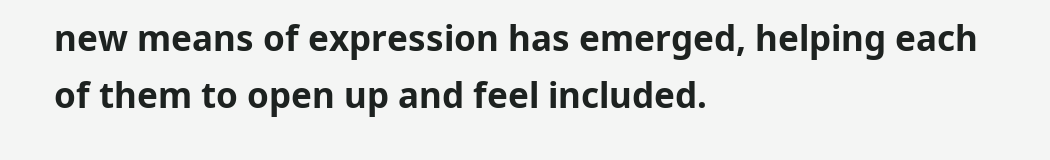new means of expression has emerged, helping each of them to open up and feel included.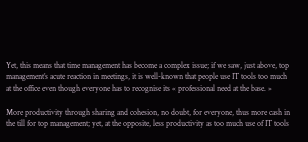Yet, this means that time management has become a complex issue; if we saw, just above, top management’s acute reaction in meetings, it is well-known that people use IT tools too much at the office even though everyone has to recognise its « professional need at the base. »

More productivity through sharing and cohesion, no doubt, for everyone, thus more cash in the till for top management; yet, at the opposite, less productivity as too much use of IT tools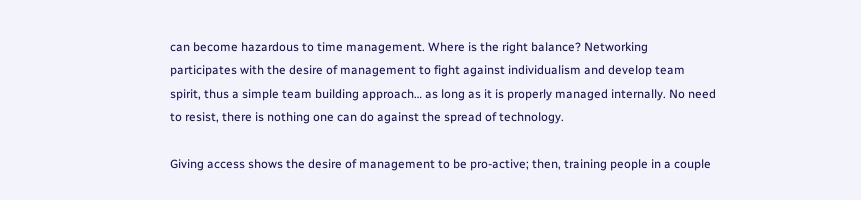can become hazardous to time management. Where is the right balance? Networking participates with the desire of management to fight against individualism and develop team spirit, thus a simple team building approach… as long as it is properly managed internally. No need to resist, there is nothing one can do against the spread of technology.

Giving access shows the desire of management to be pro-active; then, training people in a couple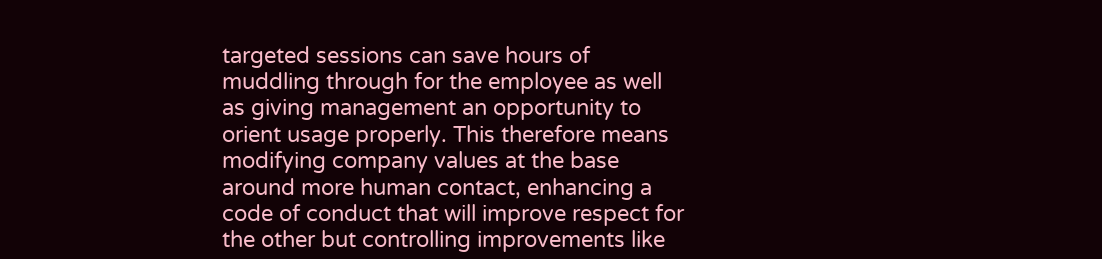targeted sessions can save hours of muddling through for the employee as well as giving management an opportunity to orient usage properly. This therefore means modifying company values at the base around more human contact, enhancing a code of conduct that will improve respect for the other but controlling improvements like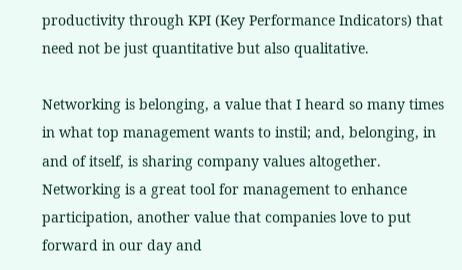productivity through KPI (Key Performance Indicators) that need not be just quantitative but also qualitative.

Networking is belonging, a value that I heard so many times in what top management wants to instil; and, belonging, in and of itself, is sharing company values altogether. Networking is a great tool for management to enhance participation, another value that companies love to put forward in our day and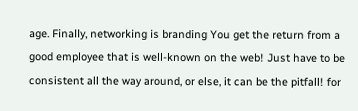age. Finally, networking is branding You get the return from a good employee that is well-known on the web! Just have to be consistent all the way around, or else, it can be the pitfall! for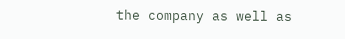the company as well as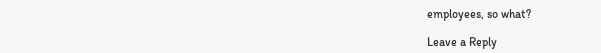employees, so what?

Leave a Reply